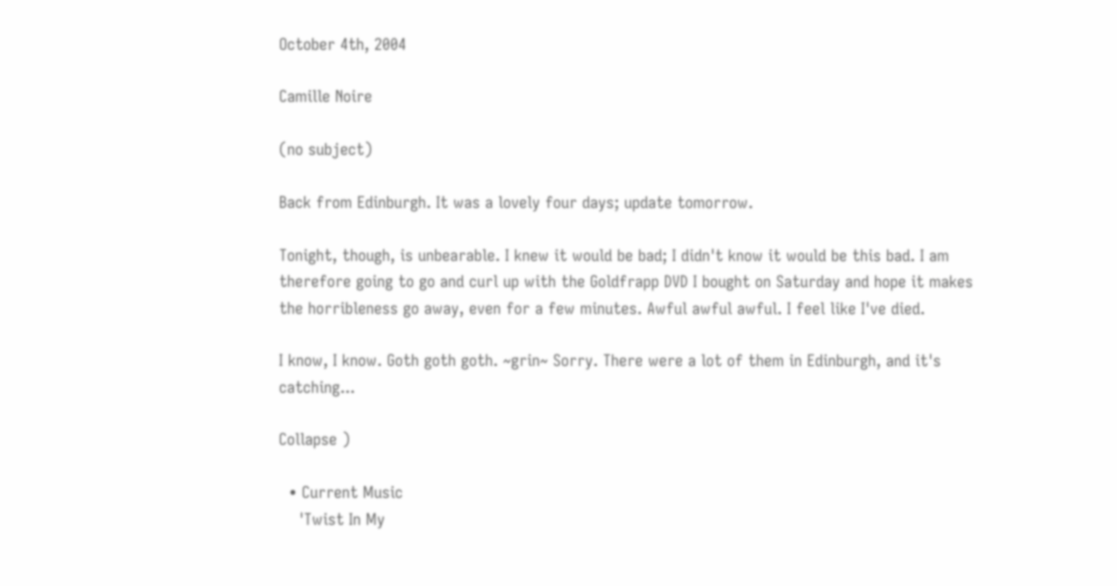October 4th, 2004

Camille Noire

(no subject)

Back from Edinburgh. It was a lovely four days; update tomorrow.

Tonight, though, is unbearable. I knew it would be bad; I didn't know it would be this bad. I am therefore going to go and curl up with the Goldfrapp DVD I bought on Saturday and hope it makes the horribleness go away, even for a few minutes. Awful awful awful. I feel like I've died.

I know, I know. Goth goth goth. ~grin~ Sorry. There were a lot of them in Edinburgh, and it's catching...

Collapse )

  • Current Music
    'Twist In My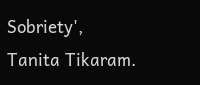Sobriety', Tanita Tikaram.